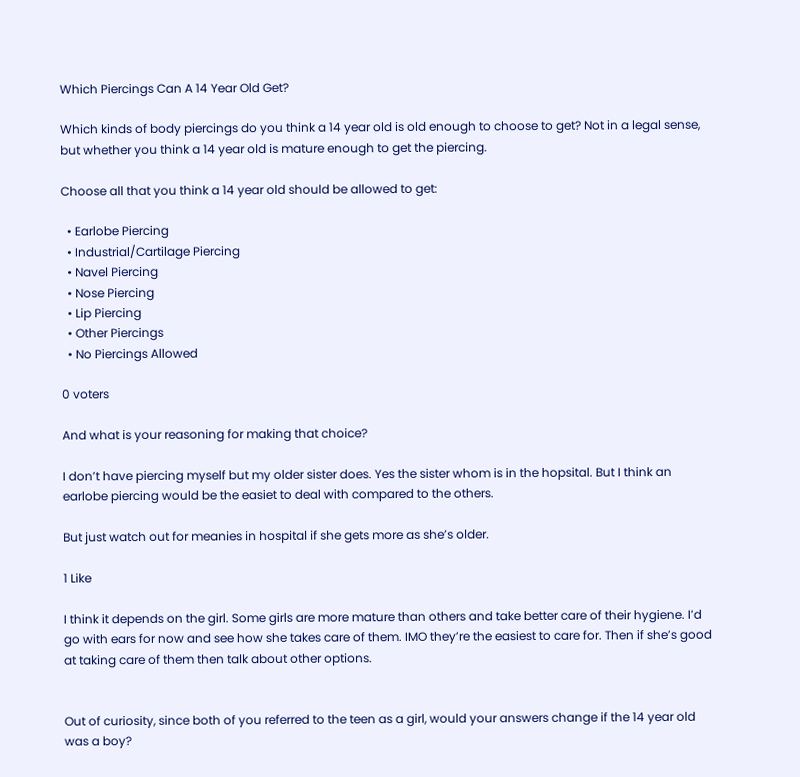Which Piercings Can A 14 Year Old Get?

Which kinds of body piercings do you think a 14 year old is old enough to choose to get? Not in a legal sense, but whether you think a 14 year old is mature enough to get the piercing.

Choose all that you think a 14 year old should be allowed to get:

  • Earlobe Piercing
  • Industrial/Cartilage Piercing
  • Navel Piercing
  • Nose Piercing
  • Lip Piercing
  • Other Piercings
  • No Piercings Allowed

0 voters

And what is your reasoning for making that choice?

I don’t have piercing myself but my older sister does. Yes the sister whom is in the hopsital. But I think an earlobe piercing would be the easiet to deal with compared to the others.

But just watch out for meanies in hospital if she gets more as she’s older.

1 Like

I think it depends on the girl. Some girls are more mature than others and take better care of their hygiene. I’d go with ears for now and see how she takes care of them. IMO they’re the easiest to care for. Then if she’s good at taking care of them then talk about other options.


Out of curiosity, since both of you referred to the teen as a girl, would your answers change if the 14 year old was a boy?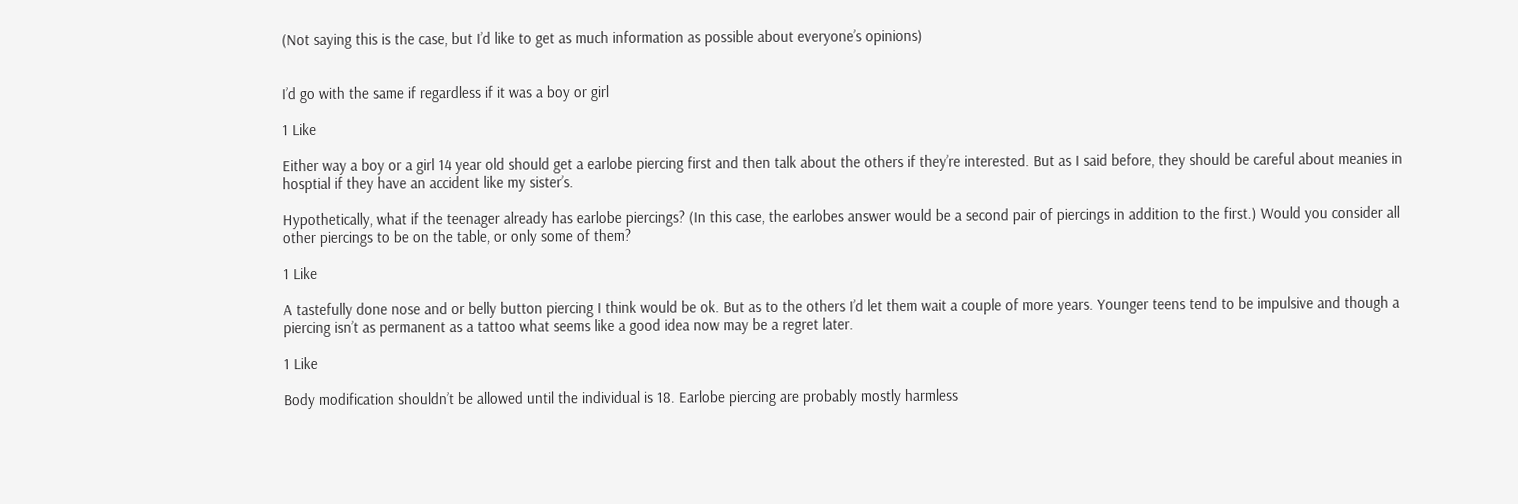(Not saying this is the case, but I’d like to get as much information as possible about everyone’s opinions)


I’d go with the same if regardless if it was a boy or girl

1 Like

Either way a boy or a girl 14 year old should get a earlobe piercing first and then talk about the others if they’re interested. But as I said before, they should be careful about meanies in hosptial if they have an accident like my sister’s.

Hypothetically, what if the teenager already has earlobe piercings? (In this case, the earlobes answer would be a second pair of piercings in addition to the first.) Would you consider all other piercings to be on the table, or only some of them?

1 Like

A tastefully done nose and or belly button piercing I think would be ok. But as to the others I’d let them wait a couple of more years. Younger teens tend to be impulsive and though a piercing isn’t as permanent as a tattoo what seems like a good idea now may be a regret later.

1 Like

Body modification shouldn’t be allowed until the individual is 18. Earlobe piercing are probably mostly harmless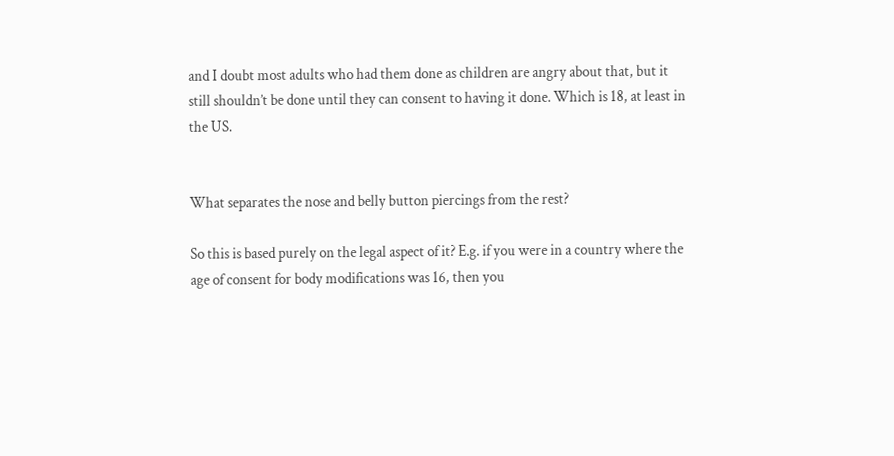and I doubt most adults who had them done as children are angry about that, but it still shouldn’t be done until they can consent to having it done. Which is 18, at least in the US.


What separates the nose and belly button piercings from the rest?

So this is based purely on the legal aspect of it? E.g. if you were in a country where the age of consent for body modifications was 16, then you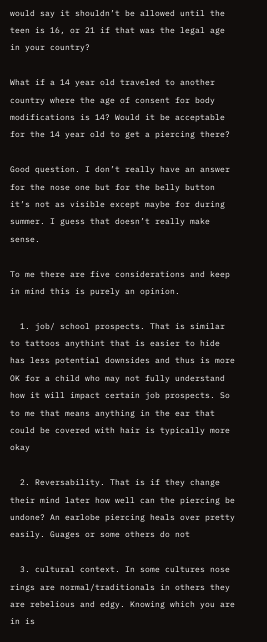would say it shouldn’t be allowed until the teen is 16, or 21 if that was the legal age in your country?

What if a 14 year old traveled to another country where the age of consent for body modifications is 14? Would it be acceptable for the 14 year old to get a piercing there?

Good question. I don’t really have an answer for the nose one but for the belly button it’s not as visible except maybe for during summer. I guess that doesn’t really make sense.

To me there are five considerations and keep in mind this is purely an opinion.

  1. job/ school prospects. That is similar to tattoos anythint that is easier to hide has less potential downsides and thus is more OK for a child who may not fully understand how it will impact certain job prospects. So to me that means anything in the ear that could be covered with hair is typically more okay

  2. Reversability. That is if they change their mind later how well can the piercing be undone? An earlobe piercing heals over pretty easily. Guages or some others do not

  3. cultural context. In some cultures nose rings are normal/traditionals in others they are rebelious and edgy. Knowing which you are in is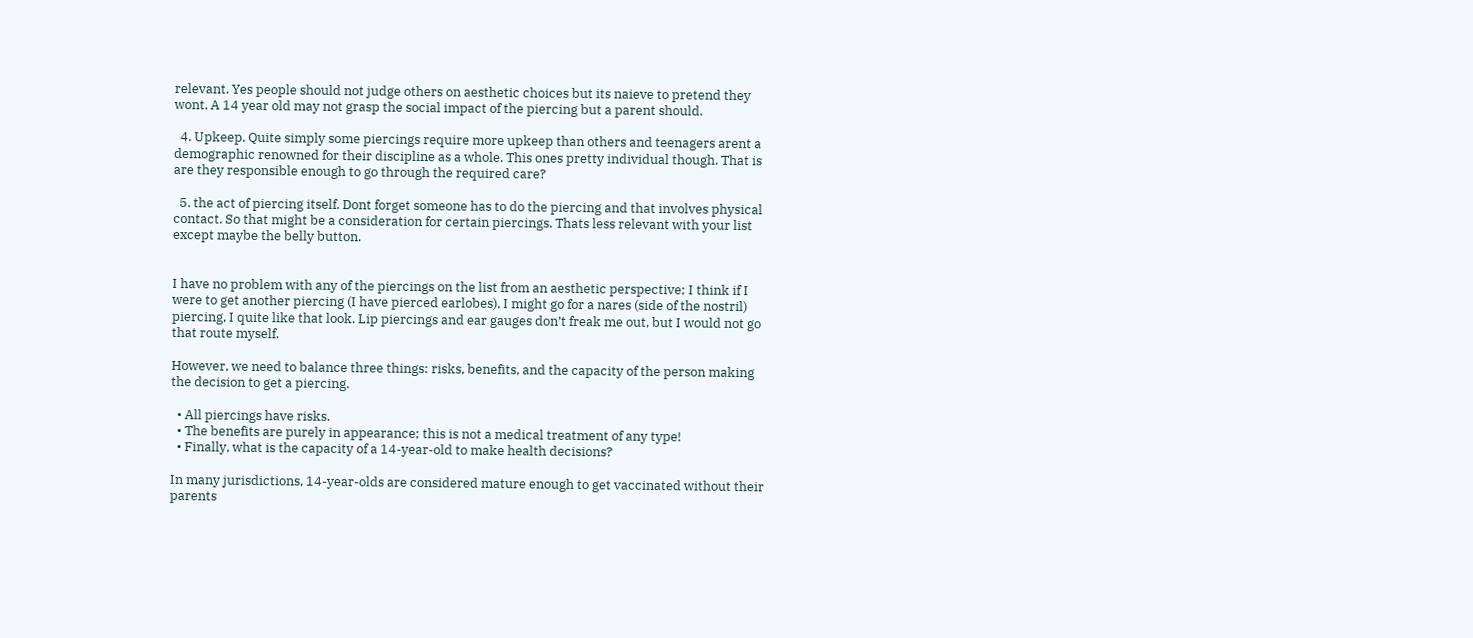relevant. Yes people should not judge others on aesthetic choices but its naieve to pretend they wont. A 14 year old may not grasp the social impact of the piercing but a parent should.

  4. Upkeep. Quite simply some piercings require more upkeep than others and teenagers arent a demographic renowned for their discipline as a whole. This ones pretty individual though. That is are they responsible enough to go through the required care?

  5. the act of piercing itself. Dont forget someone has to do the piercing and that involves physical contact. So that might be a consideration for certain piercings. Thats less relevant with your list except maybe the belly button.


I have no problem with any of the piercings on the list from an aesthetic perspective; I think if I were to get another piercing (I have pierced earlobes), I might go for a nares (side of the nostril) piercing, I quite like that look. Lip piercings and ear gauges don’t freak me out, but I would not go that route myself.

However, we need to balance three things: risks, benefits, and the capacity of the person making the decision to get a piercing.

  • All piercings have risks.
  • The benefits are purely in appearance; this is not a medical treatment of any type!
  • Finally, what is the capacity of a 14-year-old to make health decisions?

In many jurisdictions, 14-year-olds are considered mature enough to get vaccinated without their parents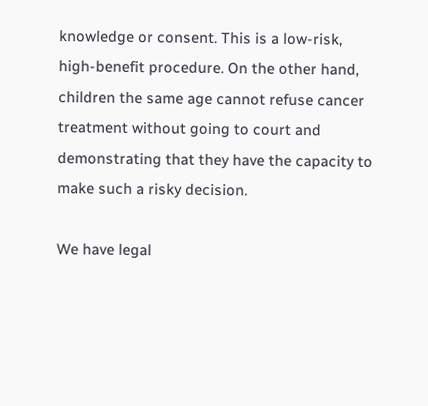knowledge or consent. This is a low-risk, high-benefit procedure. On the other hand, children the same age cannot refuse cancer treatment without going to court and demonstrating that they have the capacity to make such a risky decision.

We have legal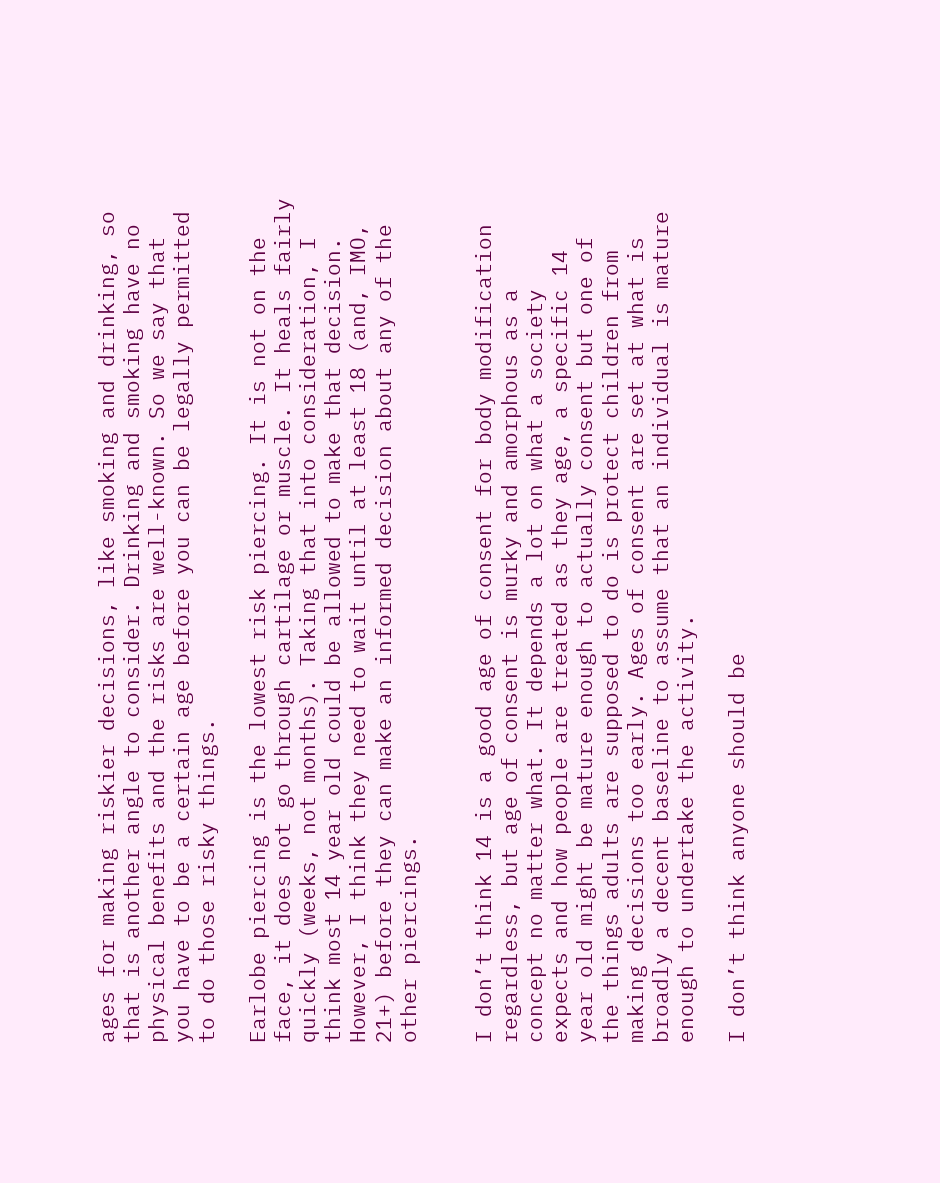ages for making riskier decisions, like smoking and drinking, so that is another angle to consider. Drinking and smoking have no physical benefits and the risks are well-known. So we say that you have to be a certain age before you can be legally permitted to do those risky things.

Earlobe piercing is the lowest risk piercing. It is not on the face, it does not go through cartilage or muscle. It heals fairly quickly (weeks, not months). Taking that into consideration, I think most 14 year old could be allowed to make that decision. However, I think they need to wait until at least 18 (and, IMO, 21+) before they can make an informed decision about any of the other piercings.


I don’t think 14 is a good age of consent for body modification regardless, but age of consent is murky and amorphous as a concept no matter what. It depends a lot on what a society expects and how people are treated as they age, a specific 14 year old might be mature enough to actually consent but one of the things adults are supposed to do is protect children from making decisions too early. Ages of consent are set at what is broadly a decent baseline to assume that an individual is mature enough to undertake the activity.

I don’t think anyone should be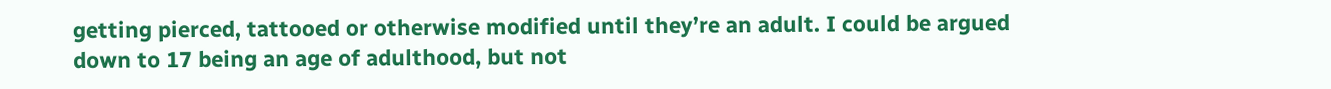getting pierced, tattooed or otherwise modified until they’re an adult. I could be argued down to 17 being an age of adulthood, but not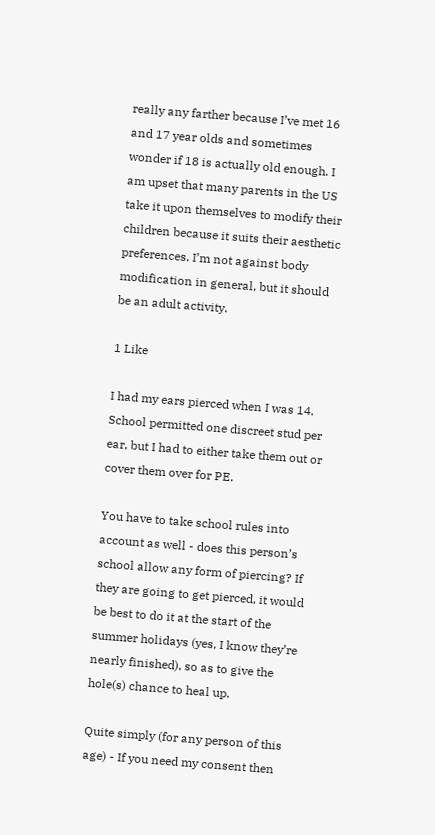really any farther because I’ve met 16 and 17 year olds and sometimes wonder if 18 is actually old enough. I am upset that many parents in the US take it upon themselves to modify their children because it suits their aesthetic preferences. I’m not against body modification in general, but it should be an adult activity.

1 Like

I had my ears pierced when I was 14. School permitted one discreet stud per ear, but I had to either take them out or cover them over for PE.

You have to take school rules into account as well - does this person’s school allow any form of piercing? If they are going to get pierced, it would be best to do it at the start of the summer holidays (yes, I know they’re nearly finished), so as to give the hole(s) chance to heal up.

Quite simply (for any person of this age) - If you need my consent then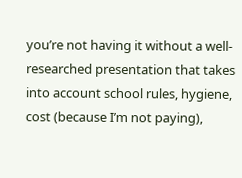you’re not having it without a well-researched presentation that takes into account school rules, hygiene, cost (because I’m not paying),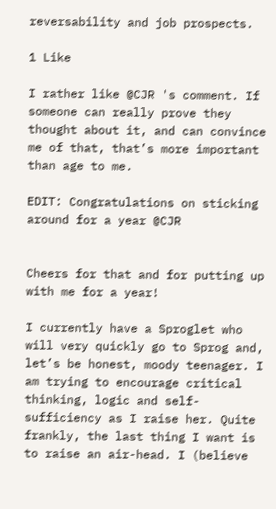reversability and job prospects.

1 Like

I rather like @CJR 's comment. If someone can really prove they thought about it, and can convince me of that, that’s more important than age to me.

EDIT: Congratulations on sticking around for a year @CJR


Cheers for that and for putting up with me for a year!

I currently have a Sproglet who will very quickly go to Sprog and, let’s be honest, moody teenager. I am trying to encourage critical thinking, logic and self-sufficiency as I raise her. Quite frankly, the last thing I want is to raise an air-head. I (believe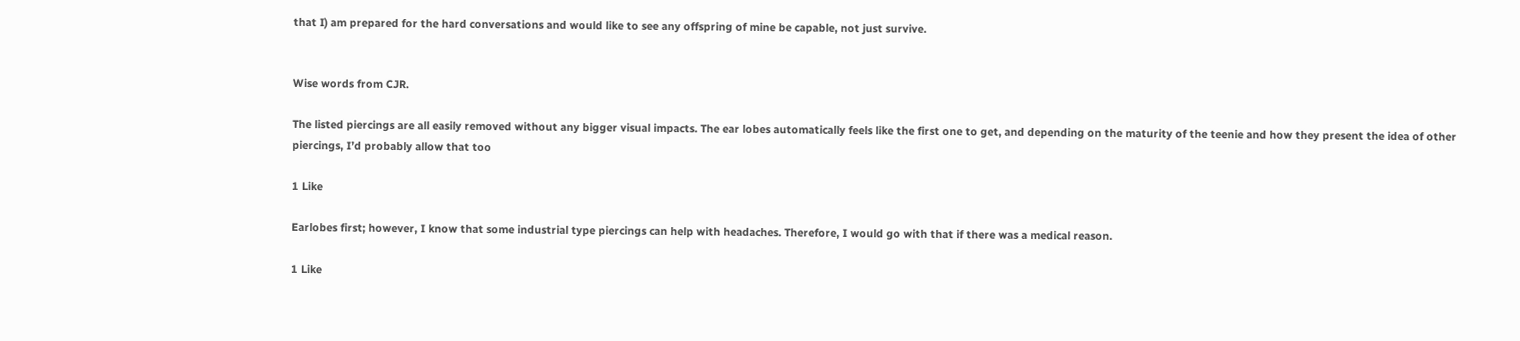that I) am prepared for the hard conversations and would like to see any offspring of mine be capable, not just survive.


Wise words from CJR.

The listed piercings are all easily removed without any bigger visual impacts. The ear lobes automatically feels like the first one to get, and depending on the maturity of the teenie and how they present the idea of other piercings, I’d probably allow that too

1 Like

Earlobes first; however, I know that some industrial type piercings can help with headaches. Therefore, I would go with that if there was a medical reason.

1 Like